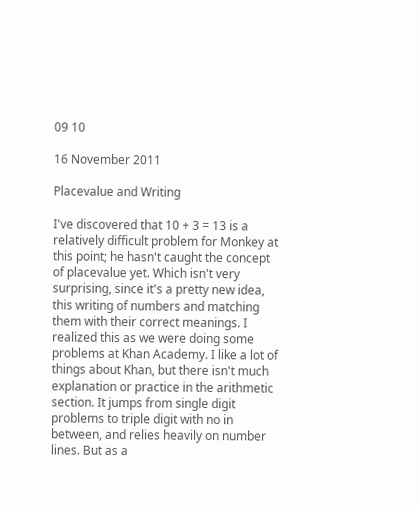09 10

16 November 2011

Placevalue and Writing

I've discovered that 10 + 3 = 13 is a relatively difficult problem for Monkey at this point; he hasn't caught the concept of placevalue yet. Which isn't very surprising, since it's a pretty new idea, this writing of numbers and matching them with their correct meanings. I realized this as we were doing some problems at Khan Academy. I like a lot of things about Khan, but there isn't much explanation or practice in the arithmetic section. It jumps from single digit problems to triple digit with no in between, and relies heavily on number lines. But as a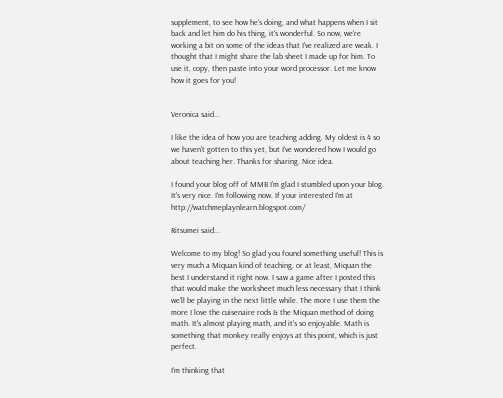supplement, to see how he's doing, and what happens when I sit back and let him do his thing, it's wonderful. So now, we're working a bit on some of the ideas that I've realized are weak. I thought that I might share the lab sheet I made up for him. To use it, copy, then paste into your word processor. Let me know how it goes for you!


Veronica said...

I like the idea of how you are teaching adding. My oldest is 4 so we haven't gotten to this yet, but I've wondered how I would go about teaching her. Thanks for sharing. Nice idea.

I found your blog off of MMB I'm glad I stumbled upon your blog. It's very nice. I'm following now. If your interested I'm at http://watchmeplaynlearn.blogspot.com/

Ritsumei said...

Welcome to my blog! So glad you found something useful! This is very much a Miquan kind of teaching, or at least, Miquan the best I understand it right now. I saw a game after I posted this that would make the worksheet much less necessary that I think we'll be playing in the next little while. The more I use them the more I love the cuisenaire rods & the Miquan method of doing math. It's almost playing math, and it's so enjoyable. Math is something that monkey really enjoys at this point, which is just perfect.

I'm thinking that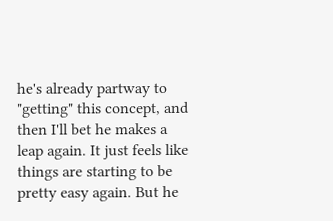he's already partway to "getting" this concept, and then I'll bet he makes a leap again. It just feels like things are starting to be pretty easy again. But he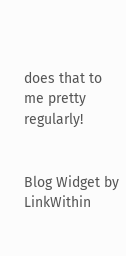does that to me pretty regularly!


Blog Widget by LinkWithin